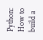Python: How to build a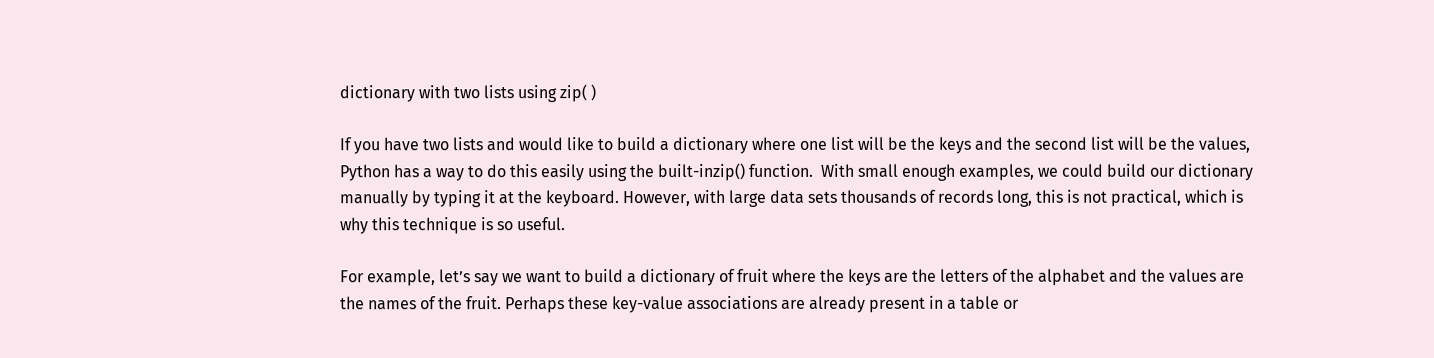dictionary with two lists using zip( )

If you have two lists and would like to build a dictionary where one list will be the keys and the second list will be the values, Python has a way to do this easily using the built-inzip() function.  With small enough examples, we could build our dictionary manually by typing it at the keyboard. However, with large data sets thousands of records long, this is not practical, which is why this technique is so useful.

For example, let’s say we want to build a dictionary of fruit where the keys are the letters of the alphabet and the values are the names of the fruit. Perhaps these key-value associations are already present in a table or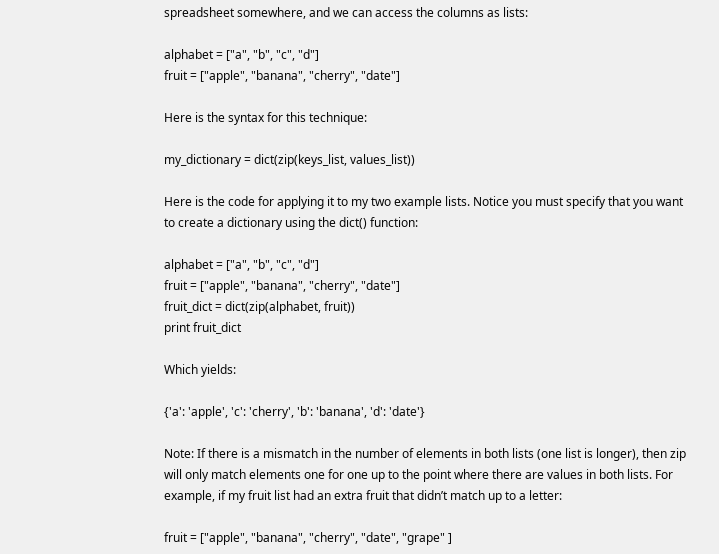spreadsheet somewhere, and we can access the columns as lists:

alphabet = ["a", "b", "c", "d"]
fruit = ["apple", "banana", "cherry", "date"]

Here is the syntax for this technique:

my_dictionary = dict(zip(keys_list, values_list))

Here is the code for applying it to my two example lists. Notice you must specify that you want to create a dictionary using the dict() function:

alphabet = ["a", "b", "c", "d"]
fruit = ["apple", "banana", "cherry", "date"]
fruit_dict = dict(zip(alphabet, fruit))
print fruit_dict

Which yields:

{'a': 'apple', 'c': 'cherry', 'b': 'banana', 'd': 'date'}

Note: If there is a mismatch in the number of elements in both lists (one list is longer), then zip will only match elements one for one up to the point where there are values in both lists. For example, if my fruit list had an extra fruit that didn’t match up to a letter:

fruit = ["apple", "banana", "cherry", "date", "grape" ]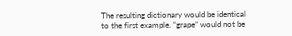The resulting dictionary would be identical to the first example. “grape” would not be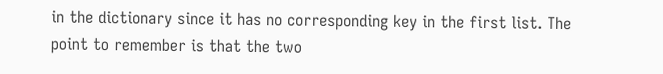in the dictionary since it has no corresponding key in the first list. The point to remember is that the two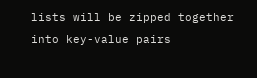lists will be zipped together into key-value pairs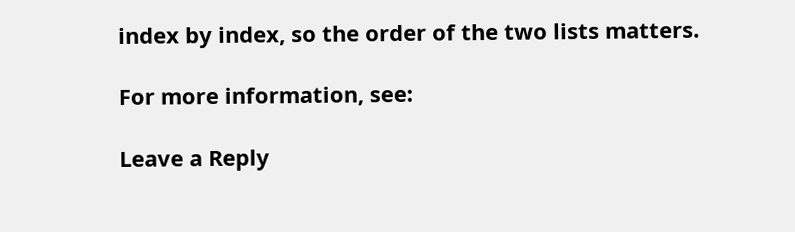index by index, so the order of the two lists matters.

For more information, see:

Leave a Reply